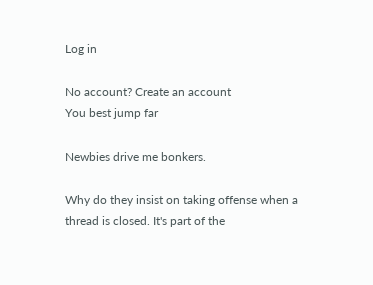Log in

No account? Create an account
You best jump far

Newbies drive me bonkers.

Why do they insist on taking offense when a thread is closed. It's part of the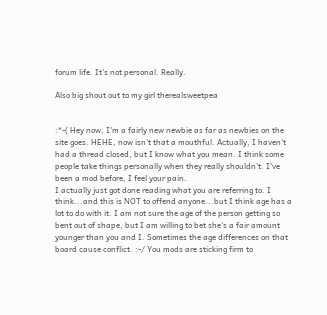forum life. It's not personal. Really.

Also big shout out to my girl therealsweetpea


:*-( Hey now, I'm a fairly new newbie as far as newbies on the site goes. HEHE, now isn't that a mouthful. Actually, I haven't had a thread closed, but I know what you mean. I think some people take things personally when they really shouldn't. I've been a mod before, I feel your pain.
I actually just got done reading what you are referring to. I think...and this is NOT to offend anyone...but I think age has a lot to do with it. I am not sure the age of the person getting so bent out of shape, but I am willing to bet she's a fair amount younger than you and I. Sometimes the age differences on that board cause conflict. :-/ You mods are sticking firm to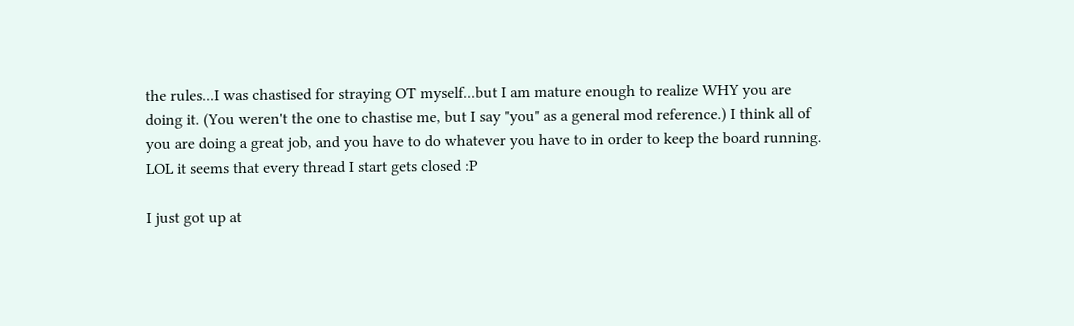the rules...I was chastised for straying OT myself...but I am mature enough to realize WHY you are doing it. (You weren't the one to chastise me, but I say "you" as a general mod reference.) I think all of you are doing a great job, and you have to do whatever you have to in order to keep the board running.
LOL it seems that every thread I start gets closed :P

I just got up at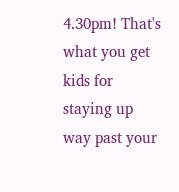4.30pm! That's what you get kids for staying up way past your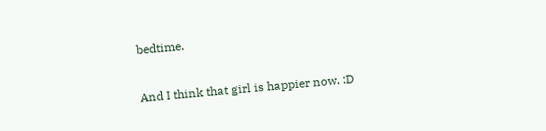bedtime.

And I think that girl is happier now. :D